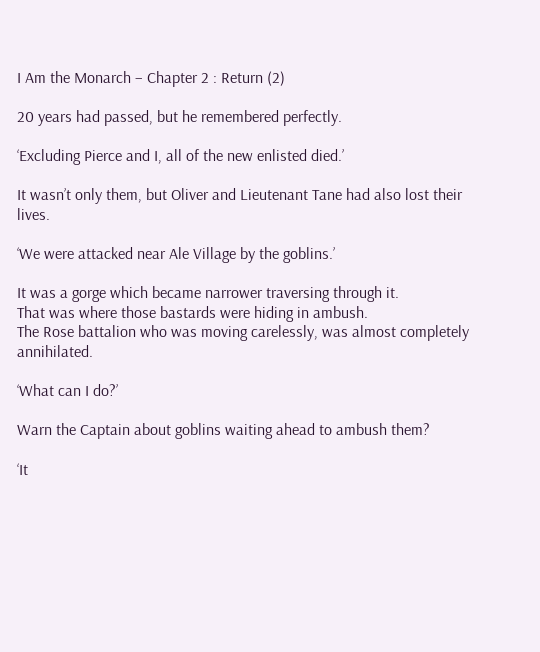I Am the Monarch – Chapter 2 : Return (2)

20 years had passed, but he remembered perfectly.

‘Excluding Pierce and I, all of the new enlisted died.’

It wasn’t only them, but Oliver and Lieutenant Tane had also lost their lives.

‘We were attacked near Ale Village by the goblins.’

It was a gorge which became narrower traversing through it.
That was where those bastards were hiding in ambush.
The Rose battalion who was moving carelessly, was almost completely annihilated.

‘What can I do?’

Warn the Captain about goblins waiting ahead to ambush them?

‘It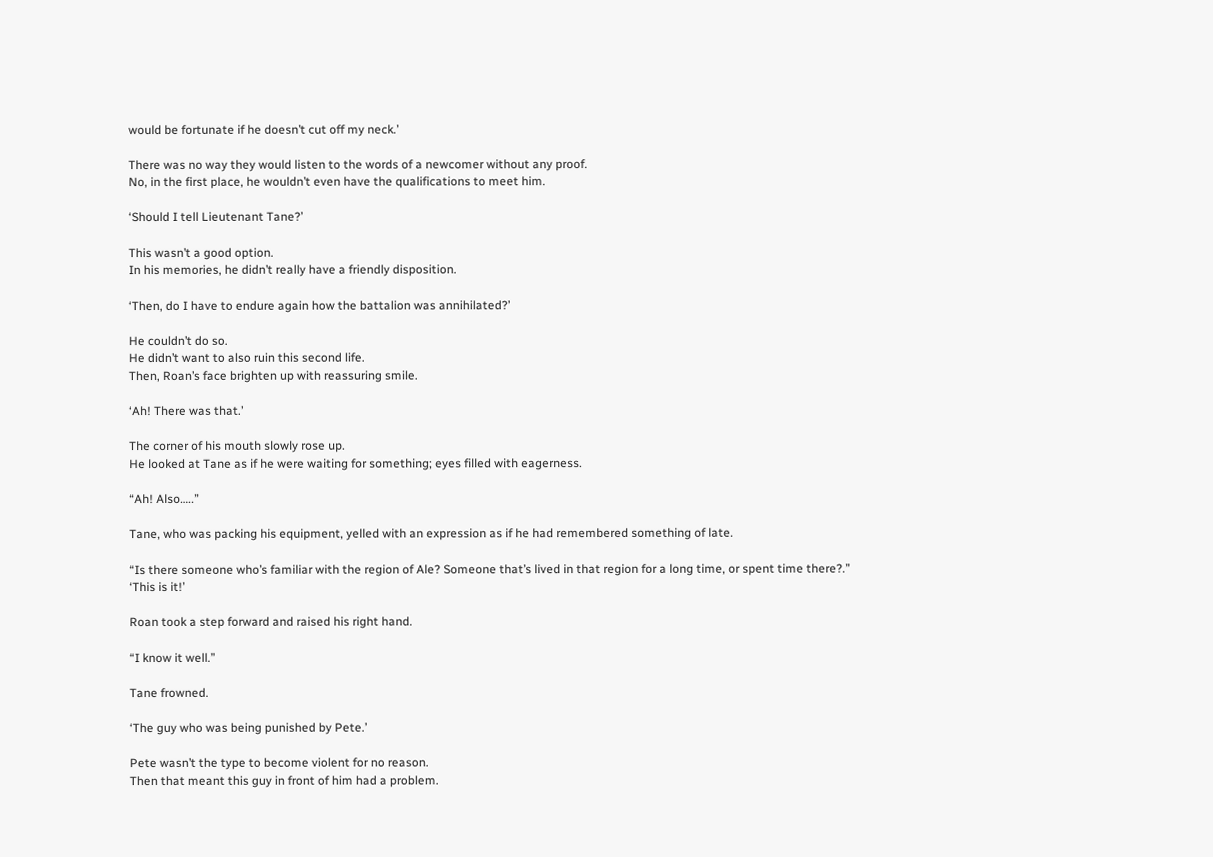would be fortunate if he doesn’t cut off my neck.’

There was no way they would listen to the words of a newcomer without any proof.
No, in the first place, he wouldn’t even have the qualifications to meet him.

‘Should I tell Lieutenant Tane?’

This wasn’t a good option.
In his memories, he didn’t really have a friendly disposition.

‘Then, do I have to endure again how the battalion was annihilated?’

He couldn’t do so.
He didn’t want to also ruin this second life.
Then, Roan’s face brighten up with reassuring smile.

‘Ah! There was that.’

The corner of his mouth slowly rose up.
He looked at Tane as if he were waiting for something; eyes filled with eagerness.

“Ah! Also…..”

Tane, who was packing his equipment, yelled with an expression as if he had remembered something of late.

“Is there someone who’s familiar with the region of Ale? Someone that’s lived in that region for a long time, or spent time there?.”
‘This is it!’

Roan took a step forward and raised his right hand.

“I know it well.”

Tane frowned.

‘The guy who was being punished by Pete.’

Pete wasn’t the type to become violent for no reason.
Then that meant this guy in front of him had a problem.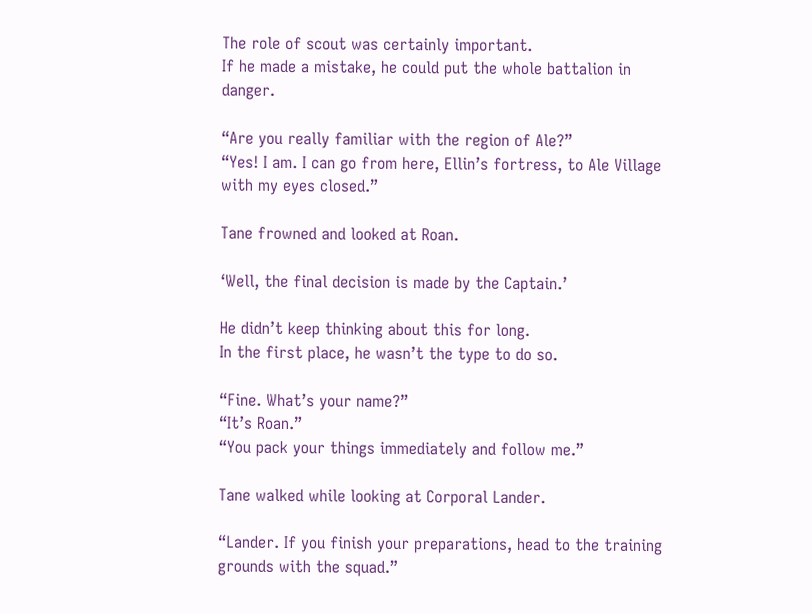The role of scout was certainly important.
If he made a mistake, he could put the whole battalion in danger.

“Are you really familiar with the region of Ale?”
“Yes! I am. I can go from here, Ellin’s fortress, to Ale Village with my eyes closed.”

Tane frowned and looked at Roan.

‘Well, the final decision is made by the Captain.’

He didn’t keep thinking about this for long.
In the first place, he wasn’t the type to do so.

“Fine. What’s your name?”
“It’s Roan.”
“You pack your things immediately and follow me.”

Tane walked while looking at Corporal Lander.

“Lander. If you finish your preparations, head to the training grounds with the squad.”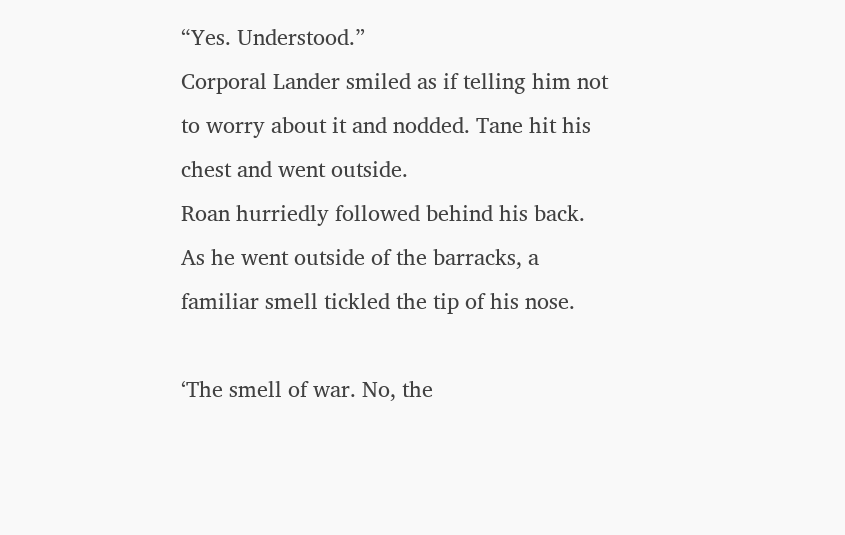“Yes. Understood.”
Corporal Lander smiled as if telling him not to worry about it and nodded. Tane hit his chest and went outside.
Roan hurriedly followed behind his back.
As he went outside of the barracks, a familiar smell tickled the tip of his nose.

‘The smell of war. No, the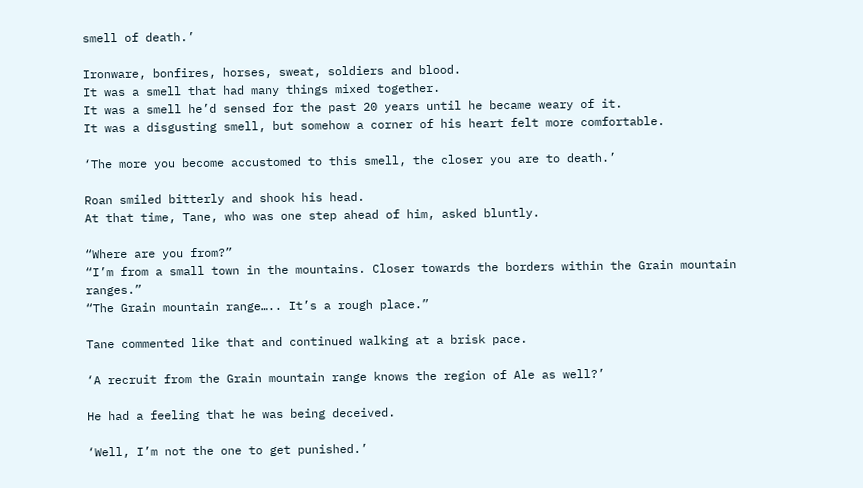smell of death.’

Ironware, bonfires, horses, sweat, soldiers and blood.
It was a smell that had many things mixed together.
It was a smell he’d sensed for the past 20 years until he became weary of it.
It was a disgusting smell, but somehow a corner of his heart felt more comfortable.

‘The more you become accustomed to this smell, the closer you are to death.’

Roan smiled bitterly and shook his head.
At that time, Tane, who was one step ahead of him, asked bluntly.

“Where are you from?”
“I’m from a small town in the mountains. Closer towards the borders within the Grain mountain ranges.”
“The Grain mountain range….. It’s a rough place.”

Tane commented like that and continued walking at a brisk pace.

‘A recruit from the Grain mountain range knows the region of Ale as well?’

He had a feeling that he was being deceived.

‘Well, I’m not the one to get punished.’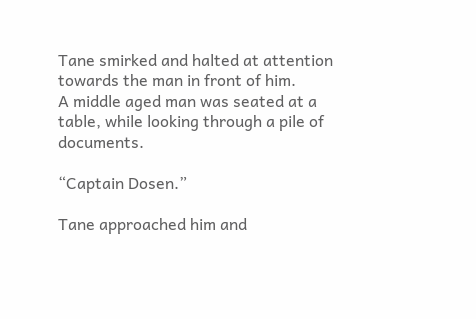Tane smirked and halted at attention towards the man in front of him.
A middle aged man was seated at a table, while looking through a pile of documents.

“Captain Dosen.”

Tane approached him and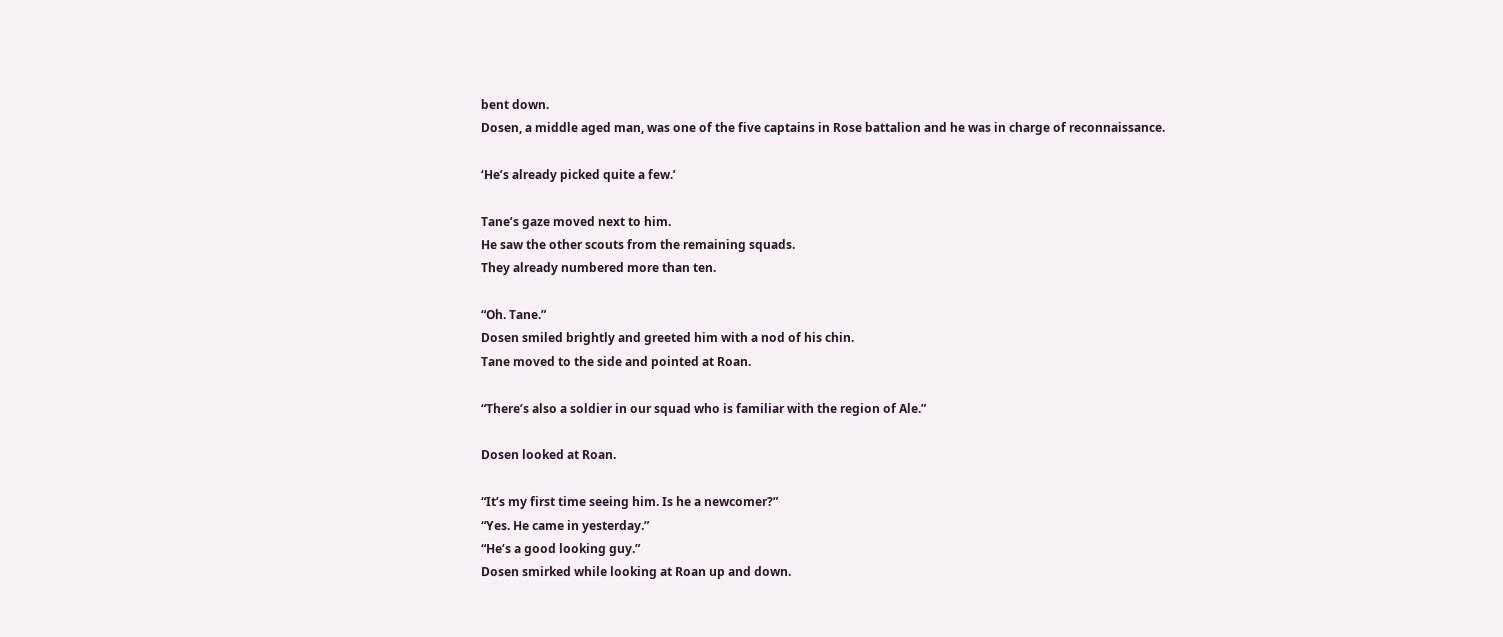bent down.
Dosen, a middle aged man, was one of the five captains in Rose battalion and he was in charge of reconnaissance.

‘He’s already picked quite a few.’

Tane’s gaze moved next to him.
He saw the other scouts from the remaining squads.
They already numbered more than ten.

“Oh. Tane.”
Dosen smiled brightly and greeted him with a nod of his chin.
Tane moved to the side and pointed at Roan.

“There’s also a soldier in our squad who is familiar with the region of Ale.”

Dosen looked at Roan.

“It’s my first time seeing him. Is he a newcomer?”
“Yes. He came in yesterday.”
“He’s a good looking guy.”
Dosen smirked while looking at Roan up and down.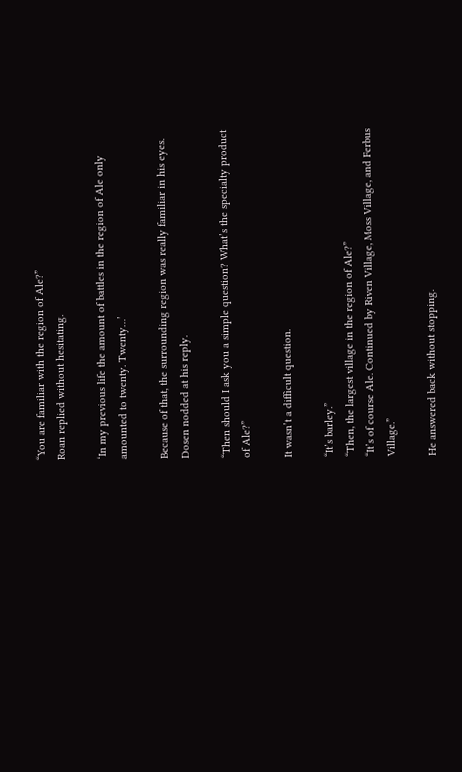“You are familiar with the region of Ale?”
Roan replied without hesitating.

‘In my previous life the amount of battles in the region of Ale only amounted to twenty. Twenty…’

Because of that, the surrounding region was really familiar in his eyes.
Dosen nodded at his reply.

“Then should I ask you a simple question? What’s the specialty product of Ale?”

It wasn’t a difficult question.

“It’s barley.”
“Then, the largest village in the region of Ale?”
“It’s of course Ale. Continued by Riven Village, Moss Village, and Ferbus Village.”

He answered back without stopping.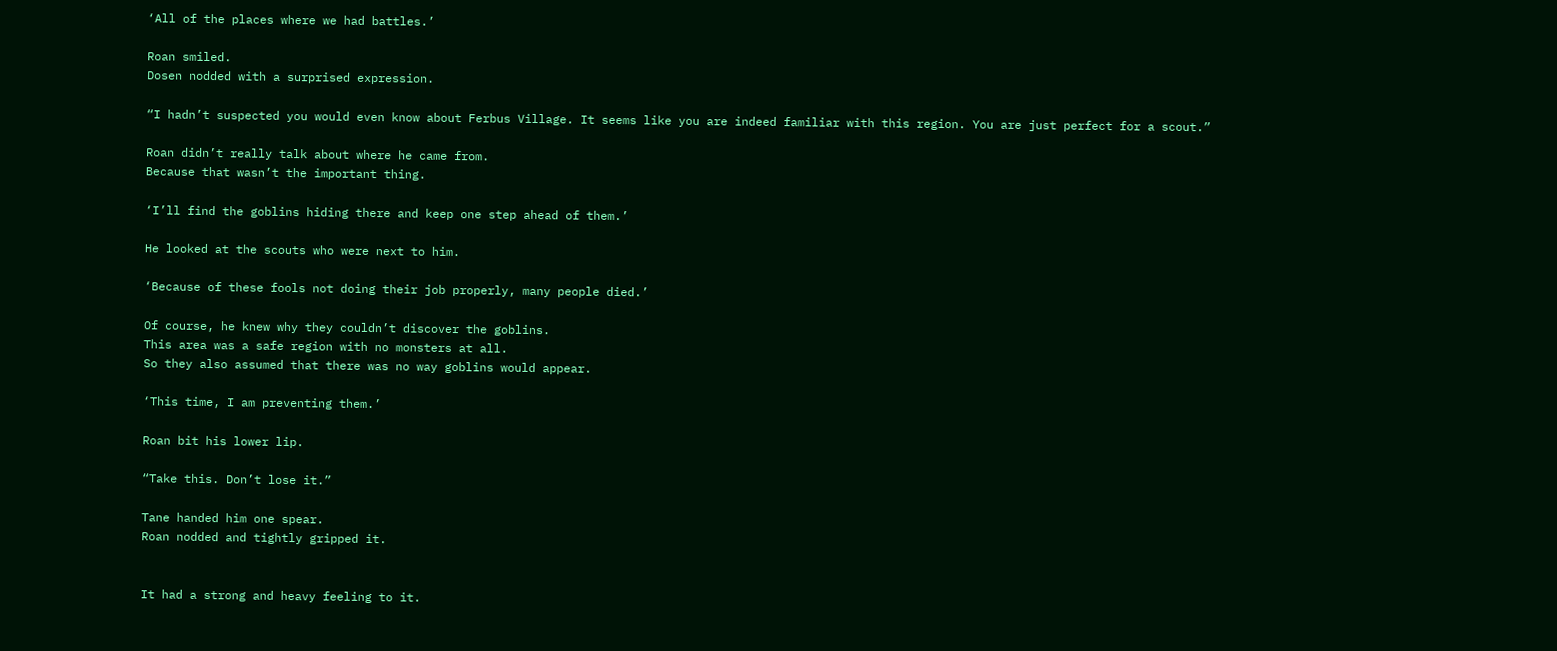‘All of the places where we had battles.’

Roan smiled.
Dosen nodded with a surprised expression.

“I hadn’t suspected you would even know about Ferbus Village. It seems like you are indeed familiar with this region. You are just perfect for a scout.”

Roan didn’t really talk about where he came from.
Because that wasn’t the important thing.

‘I’ll find the goblins hiding there and keep one step ahead of them.’

He looked at the scouts who were next to him.

‘Because of these fools not doing their job properly, many people died.’

Of course, he knew why they couldn’t discover the goblins.
This area was a safe region with no monsters at all.
So they also assumed that there was no way goblins would appear.

‘This time, I am preventing them.’

Roan bit his lower lip.

“Take this. Don’t lose it.”

Tane handed him one spear.
Roan nodded and tightly gripped it.


It had a strong and heavy feeling to it.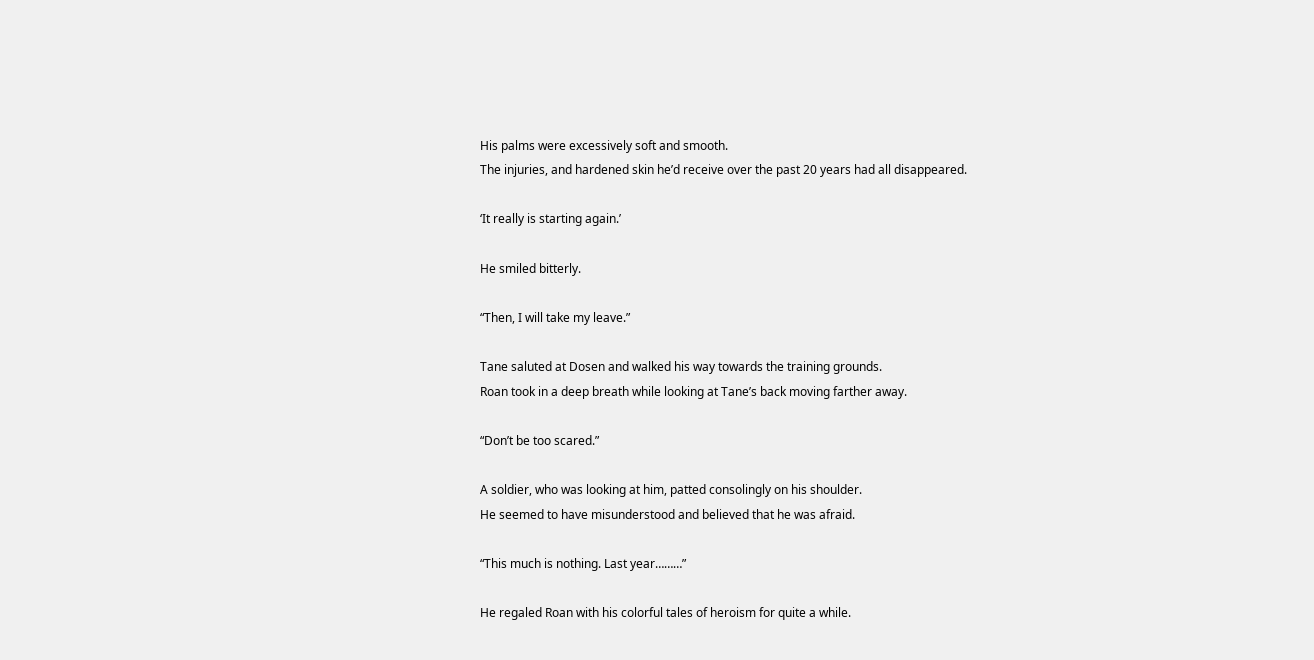His palms were excessively soft and smooth.
The injuries, and hardened skin he’d receive over the past 20 years had all disappeared.

‘It really is starting again.’

He smiled bitterly.

“Then, I will take my leave.”

Tane saluted at Dosen and walked his way towards the training grounds.
Roan took in a deep breath while looking at Tane’s back moving farther away.

“Don’t be too scared.”

A soldier, who was looking at him, patted consolingly on his shoulder.
He seemed to have misunderstood and believed that he was afraid.

“This much is nothing. Last year………”

He regaled Roan with his colorful tales of heroism for quite a while.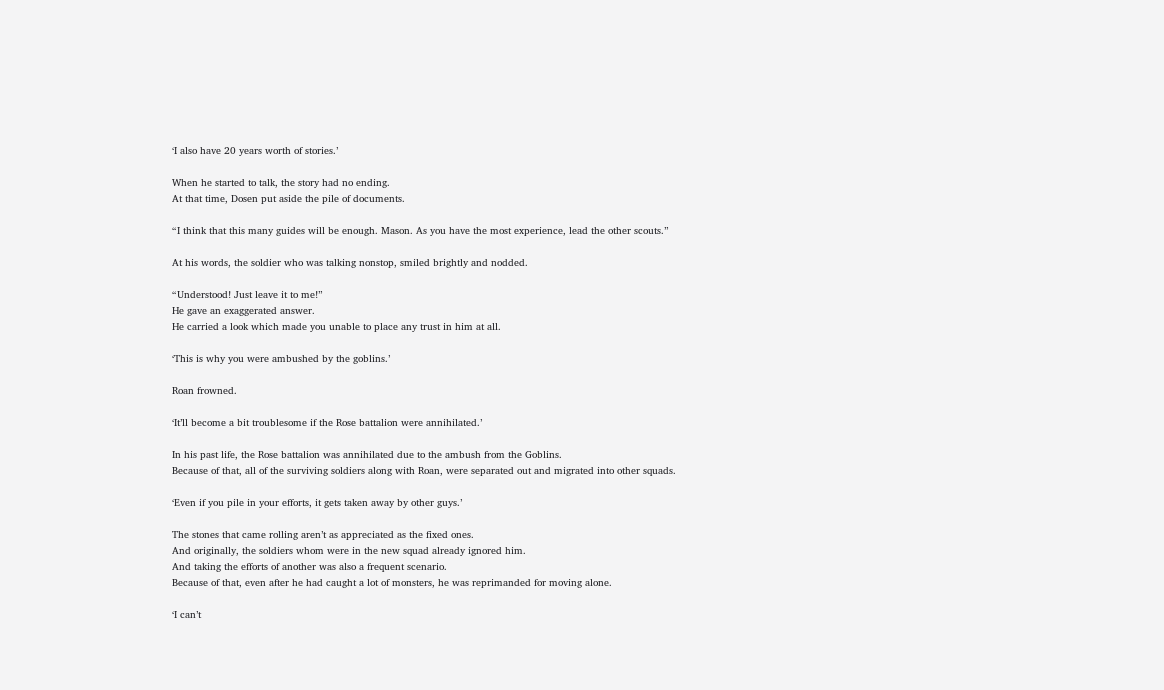‘I also have 20 years worth of stories.’

When he started to talk, the story had no ending.
At that time, Dosen put aside the pile of documents.

“I think that this many guides will be enough. Mason. As you have the most experience, lead the other scouts.”

At his words, the soldier who was talking nonstop, smiled brightly and nodded.

“Understood! Just leave it to me!”
He gave an exaggerated answer.
He carried a look which made you unable to place any trust in him at all.

‘This is why you were ambushed by the goblins.’

Roan frowned.

‘It’ll become a bit troublesome if the Rose battalion were annihilated.’

In his past life, the Rose battalion was annihilated due to the ambush from the Goblins.
Because of that, all of the surviving soldiers along with Roan, were separated out and migrated into other squads.

‘Even if you pile in your efforts, it gets taken away by other guys.’

The stones that came rolling aren’t as appreciated as the fixed ones.
And originally, the soldiers whom were in the new squad already ignored him.
And taking the efforts of another was also a frequent scenario.
Because of that, even after he had caught a lot of monsters, he was reprimanded for moving alone.

‘I can’t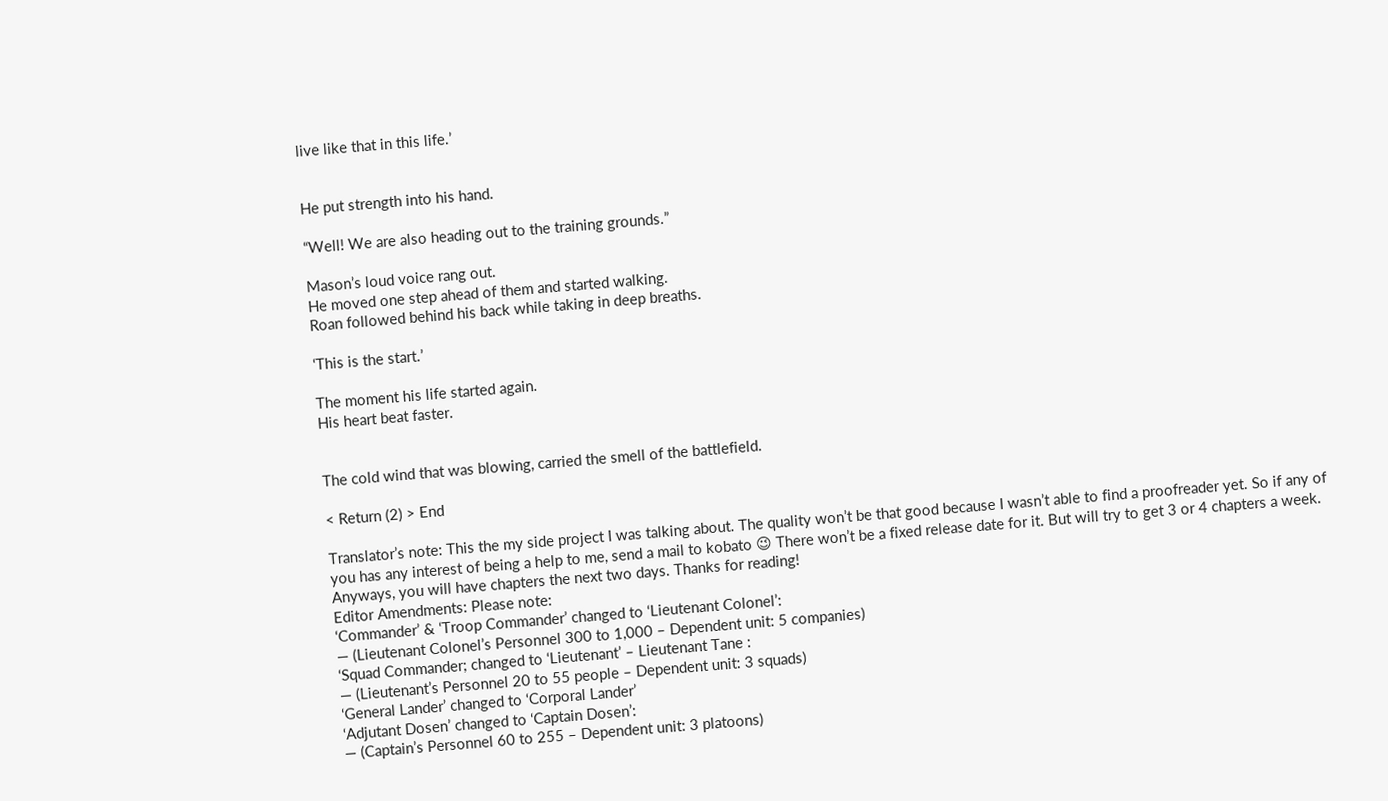live like that in this life.’


He put strength into his hand.

“Well! We are also heading out to the training grounds.”

Mason’s loud voice rang out.
He moved one step ahead of them and started walking.
Roan followed behind his back while taking in deep breaths.

‘This is the start.’

The moment his life started again.
His heart beat faster.


The cold wind that was blowing, carried the smell of the battlefield.

< Return (2) > End

Translator’s note: This the my side project I was talking about. The quality won’t be that good because I wasn’t able to find a proofreader yet. So if any of you has any interest of being a help to me, send a mail to kobato 😉 There won’t be a fixed release date for it. But will try to get 3 or 4 chapters a week. Anyways, you will have chapters the next two days. Thanks for reading!
Editor Amendments: Please note:
‘Commander’ & ‘Troop Commander’ changed to ‘Lieutenant Colonel’:
— (Lieutenant Colonel’s Personnel 300 to 1,000 – Dependent unit: 5 companies)
‘Squad Commander; changed to ‘Lieutenant’ – Lieutenant Tane :
— (Lieutenant’s Personnel 20 to 55 people – Dependent unit: 3 squads)
‘General Lander’ changed to ‘Corporal Lander’
‘Adjutant Dosen’ changed to ‘Captain Dosen’:
— (Captain’s Personnel 60 to 255 – Dependent unit: 3 platoons)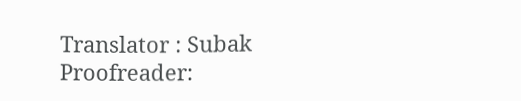Translator : Subak
Proofreader: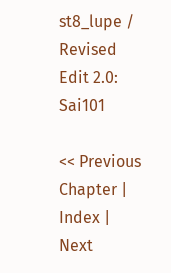st8_lupe / Revised Edit 2.0: Sai101

<< Previous Chapter | Index | Next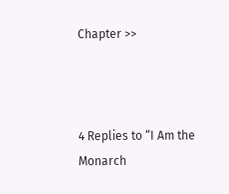Chapter >>



4 Replies to “I Am the Monarch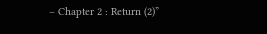– Chapter 2 : Return (2)”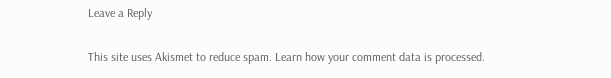Leave a Reply

This site uses Akismet to reduce spam. Learn how your comment data is processed.